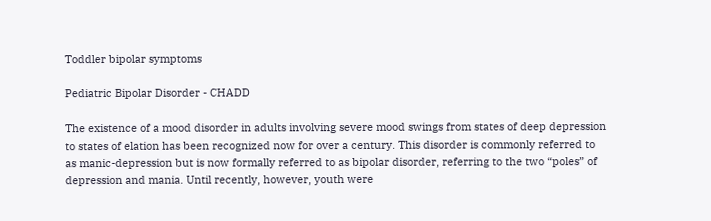Toddler bipolar symptoms

Pediatric Bipolar Disorder - CHADD

The existence of a mood disorder in adults involving severe mood swings from states of deep depression to states of elation has been recognized now for over a century. This disorder is commonly referred to as manic-depression but is now formally referred to as bipolar disorder, referring to the two “poles” of depression and mania. Until recently, however, youth were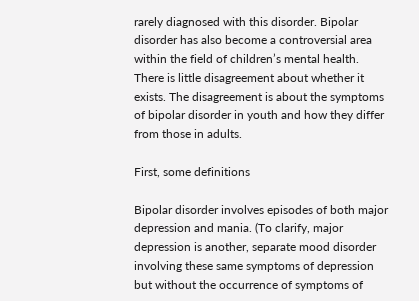rarely diagnosed with this disorder. Bipolar disorder has also become a controversial area within the field of children’s mental health. There is little disagreement about whether it exists. The disagreement is about the symptoms of bipolar disorder in youth and how they differ from those in adults.

First, some definitions

Bipolar disorder involves episodes of both major depression and mania. (To clarify, major depression is another, separate mood disorder involving these same symptoms of depression but without the occurrence of symptoms of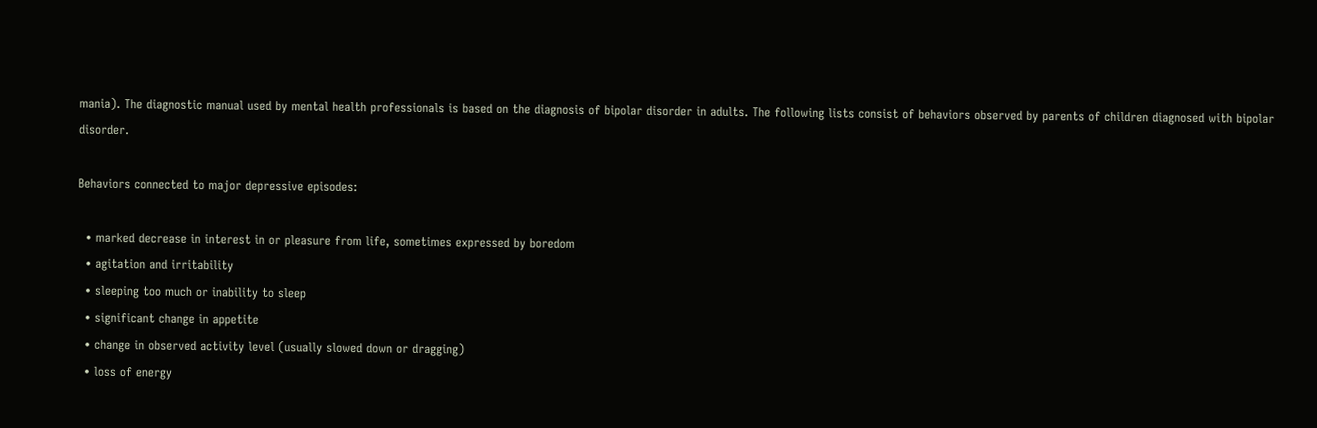mania). The diagnostic manual used by mental health professionals is based on the diagnosis of bipolar disorder in adults. The following lists consist of behaviors observed by parents of children diagnosed with bipolar disorder.

Behaviors connected to major depressive episodes:

  • marked decrease in interest in or pleasure from life, sometimes expressed by boredom
  • agitation and irritability
  • sleeping too much or inability to sleep
  • significant change in appetite
  • change in observed activity level (usually slowed down or dragging)
  • loss of energy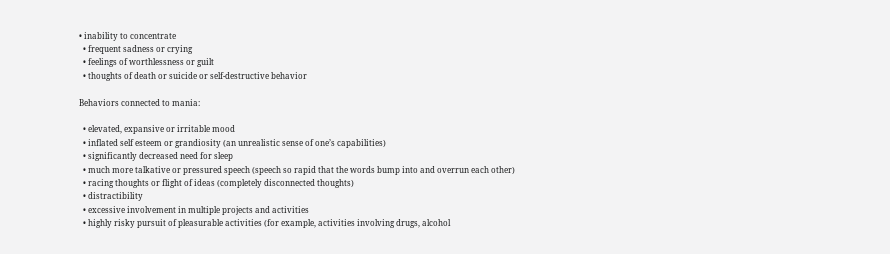• inability to concentrate
  • frequent sadness or crying
  • feelings of worthlessness or guilt
  • thoughts of death or suicide or self-destructive behavior

Behaviors connected to mania:

  • elevated, expansive or irritable mood
  • inflated self esteem or grandiosity (an unrealistic sense of one’s capabilities)
  • significantly decreased need for sleep
  • much more talkative or pressured speech (speech so rapid that the words bump into and overrun each other)
  • racing thoughts or flight of ideas (completely disconnected thoughts)
  • distractibility
  • excessive involvement in multiple projects and activities
  • highly risky pursuit of pleasurable activities (for example, activities involving drugs, alcohol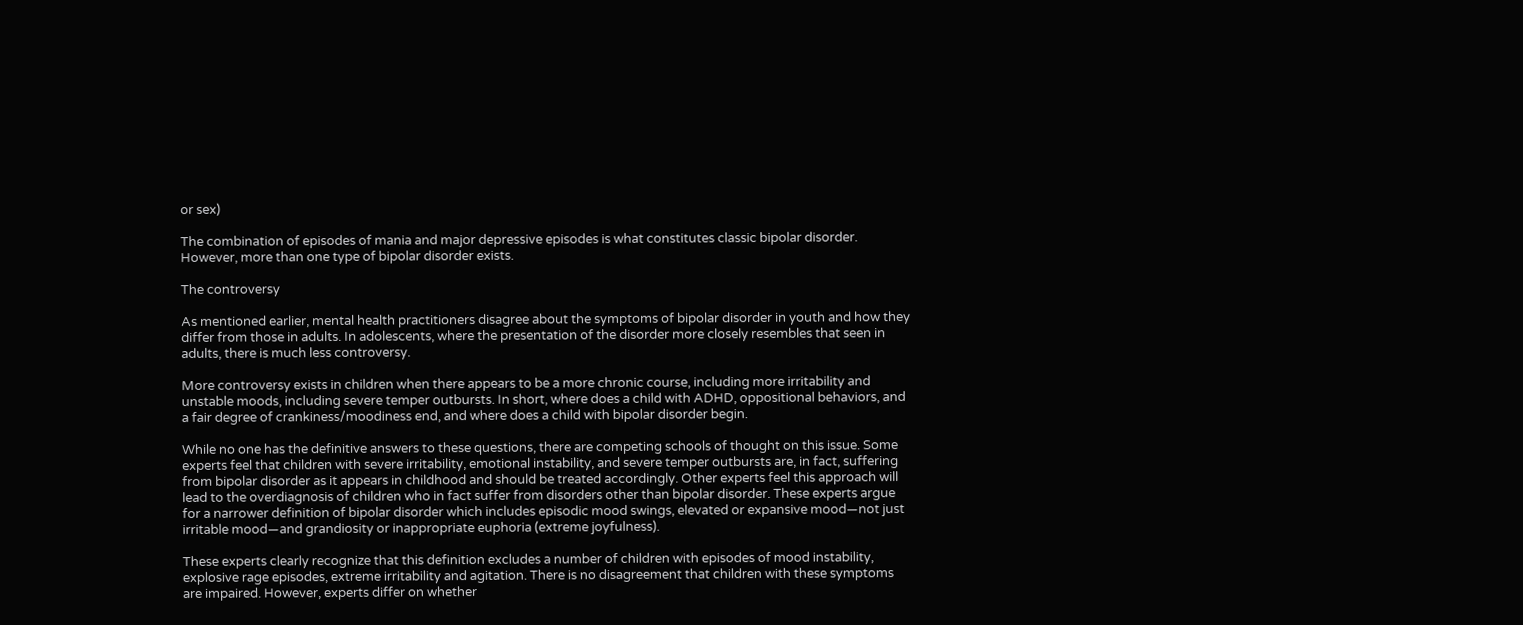or sex)

The combination of episodes of mania and major depressive episodes is what constitutes classic bipolar disorder. However, more than one type of bipolar disorder exists.

The controversy

As mentioned earlier, mental health practitioners disagree about the symptoms of bipolar disorder in youth and how they differ from those in adults. In adolescents, where the presentation of the disorder more closely resembles that seen in adults, there is much less controversy.

More controversy exists in children when there appears to be a more chronic course, including more irritability and unstable moods, including severe temper outbursts. In short, where does a child with ADHD, oppositional behaviors, and a fair degree of crankiness/moodiness end, and where does a child with bipolar disorder begin.

While no one has the definitive answers to these questions, there are competing schools of thought on this issue. Some experts feel that children with severe irritability, emotional instability, and severe temper outbursts are, in fact, suffering from bipolar disorder as it appears in childhood and should be treated accordingly. Other experts feel this approach will lead to the overdiagnosis of children who in fact suffer from disorders other than bipolar disorder. These experts argue for a narrower definition of bipolar disorder which includes episodic mood swings, elevated or expansive mood—not just irritable mood—and grandiosity or inappropriate euphoria (extreme joyfulness).

These experts clearly recognize that this definition excludes a number of children with episodes of mood instability, explosive rage episodes, extreme irritability and agitation. There is no disagreement that children with these symptoms are impaired. However, experts differ on whether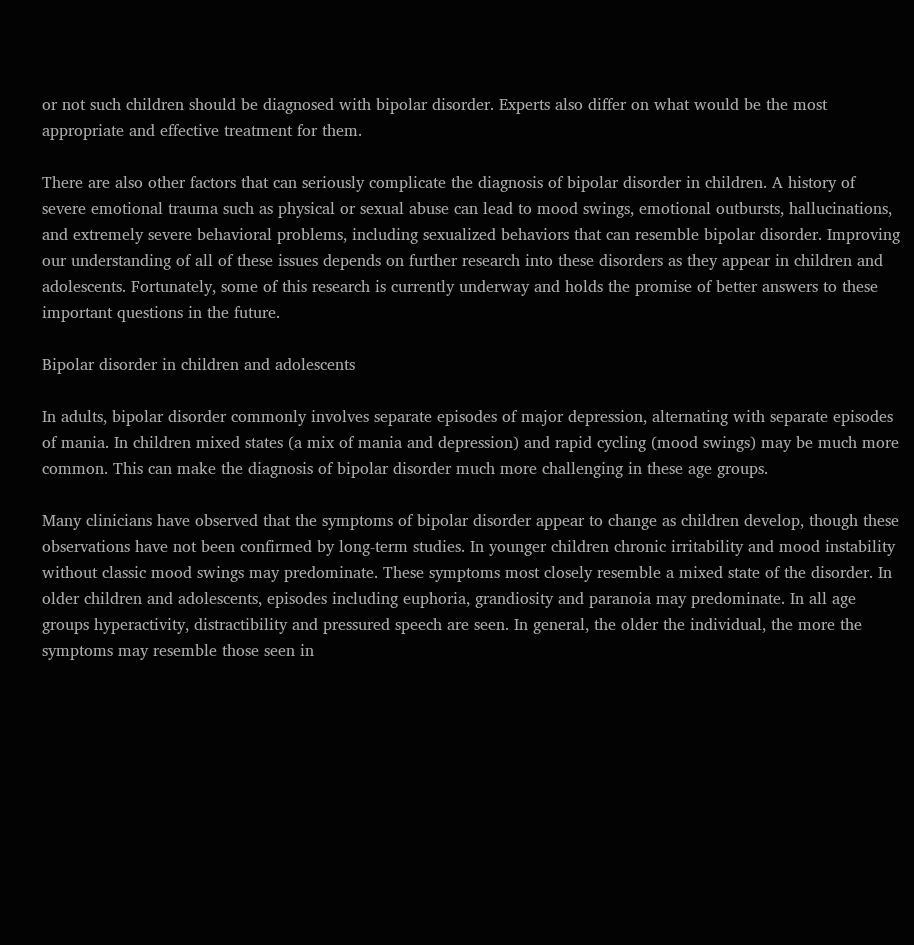or not such children should be diagnosed with bipolar disorder. Experts also differ on what would be the most appropriate and effective treatment for them.

There are also other factors that can seriously complicate the diagnosis of bipolar disorder in children. A history of severe emotional trauma such as physical or sexual abuse can lead to mood swings, emotional outbursts, hallucinations, and extremely severe behavioral problems, including sexualized behaviors that can resemble bipolar disorder. Improving our understanding of all of these issues depends on further research into these disorders as they appear in children and adolescents. Fortunately, some of this research is currently underway and holds the promise of better answers to these important questions in the future.

Bipolar disorder in children and adolescents

In adults, bipolar disorder commonly involves separate episodes of major depression, alternating with separate episodes of mania. In children mixed states (a mix of mania and depression) and rapid cycling (mood swings) may be much more common. This can make the diagnosis of bipolar disorder much more challenging in these age groups.

Many clinicians have observed that the symptoms of bipolar disorder appear to change as children develop, though these observations have not been confirmed by long-term studies. In younger children chronic irritability and mood instability without classic mood swings may predominate. These symptoms most closely resemble a mixed state of the disorder. In older children and adolescents, episodes including euphoria, grandiosity and paranoia may predominate. In all age groups hyperactivity, distractibility and pressured speech are seen. In general, the older the individual, the more the symptoms may resemble those seen in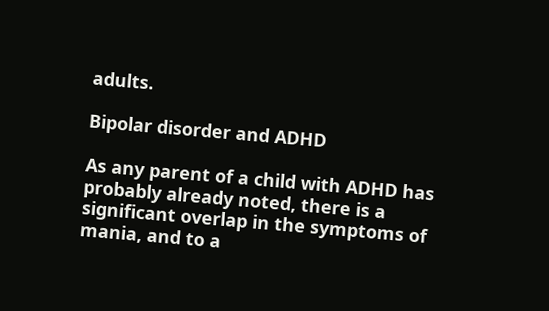adults.

Bipolar disorder and ADHD

As any parent of a child with ADHD has probably already noted, there is a significant overlap in the symptoms of mania, and to a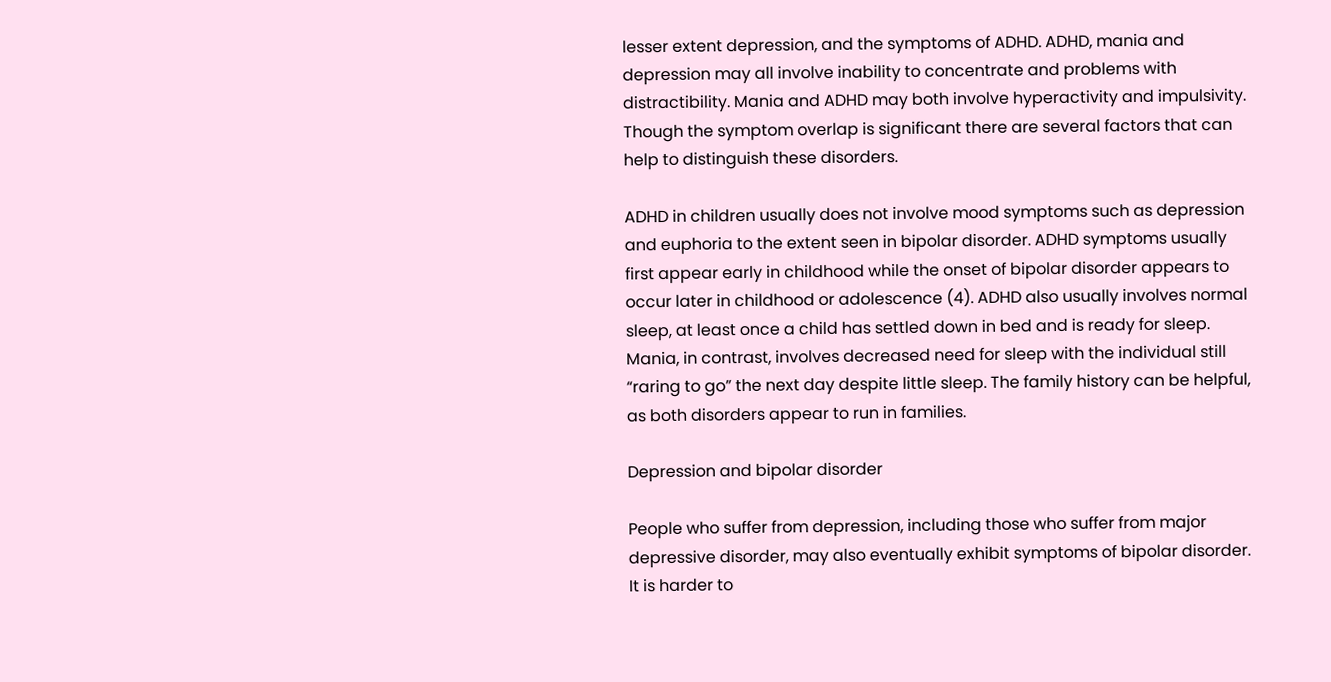lesser extent depression, and the symptoms of ADHD. ADHD, mania and depression may all involve inability to concentrate and problems with distractibility. Mania and ADHD may both involve hyperactivity and impulsivity. Though the symptom overlap is significant there are several factors that can help to distinguish these disorders.

ADHD in children usually does not involve mood symptoms such as depression and euphoria to the extent seen in bipolar disorder. ADHD symptoms usually first appear early in childhood while the onset of bipolar disorder appears to occur later in childhood or adolescence (4). ADHD also usually involves normal sleep, at least once a child has settled down in bed and is ready for sleep. Mania, in contrast, involves decreased need for sleep with the individual still “raring to go” the next day despite little sleep. The family history can be helpful, as both disorders appear to run in families.

Depression and bipolar disorder

People who suffer from depression, including those who suffer from major depressive disorder, may also eventually exhibit symptoms of bipolar disorder. It is harder to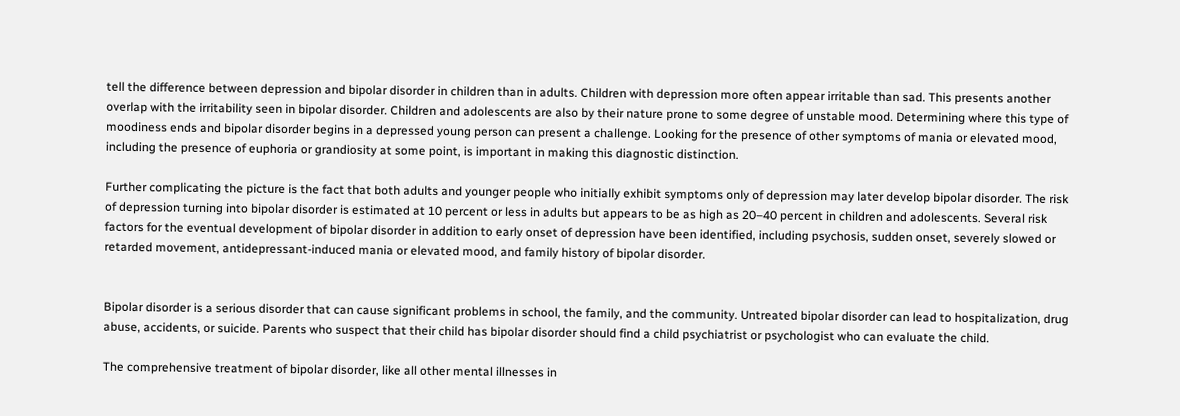tell the difference between depression and bipolar disorder in children than in adults. Children with depression more often appear irritable than sad. This presents another overlap with the irritability seen in bipolar disorder. Children and adolescents are also by their nature prone to some degree of unstable mood. Determining where this type of moodiness ends and bipolar disorder begins in a depressed young person can present a challenge. Looking for the presence of other symptoms of mania or elevated mood, including the presence of euphoria or grandiosity at some point, is important in making this diagnostic distinction.

Further complicating the picture is the fact that both adults and younger people who initially exhibit symptoms only of depression may later develop bipolar disorder. The risk of depression turning into bipolar disorder is estimated at 10 percent or less in adults but appears to be as high as 20–40 percent in children and adolescents. Several risk factors for the eventual development of bipolar disorder in addition to early onset of depression have been identified, including psychosis, sudden onset, severely slowed or retarded movement, antidepressant-induced mania or elevated mood, and family history of bipolar disorder.


Bipolar disorder is a serious disorder that can cause significant problems in school, the family, and the community. Untreated bipolar disorder can lead to hospitalization, drug abuse, accidents, or suicide. Parents who suspect that their child has bipolar disorder should find a child psychiatrist or psychologist who can evaluate the child.

The comprehensive treatment of bipolar disorder, like all other mental illnesses in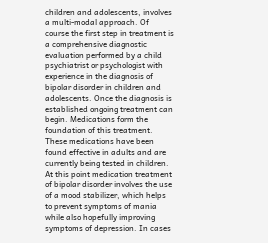children and adolescents, involves a multi-modal approach. Of course the first step in treatment is a comprehensive diagnostic evaluation performed by a child psychiatrist or psychologist with experience in the diagnosis of bipolar disorder in children and adolescents. Once the diagnosis is established ongoing treatment can begin. Medications form the foundation of this treatment. These medications have been found effective in adults and are currently being tested in children. At this point medication treatment of bipolar disorder involves the use of a mood stabilizer, which helps to prevent symptoms of mania while also hopefully improving symptoms of depression. In cases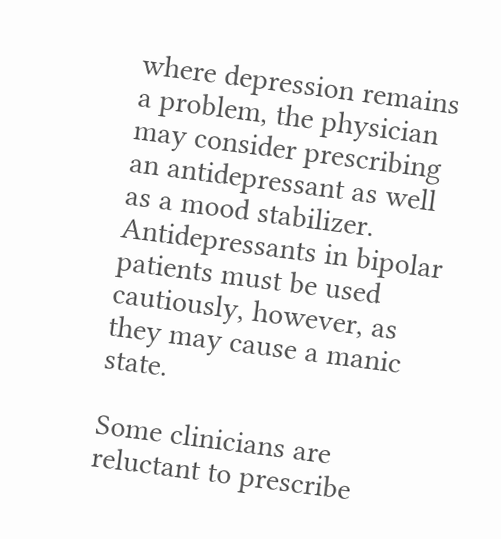where depression remains a problem, the physician may consider prescribing an antidepressant as well as a mood stabilizer. Antidepressants in bipolar patients must be used cautiously, however, as they may cause a manic state.

Some clinicians are reluctant to prescribe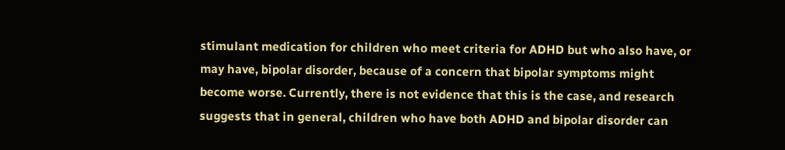stimulant medication for children who meet criteria for ADHD but who also have, or may have, bipolar disorder, because of a concern that bipolar symptoms might become worse. Currently, there is not evidence that this is the case, and research suggests that in general, children who have both ADHD and bipolar disorder can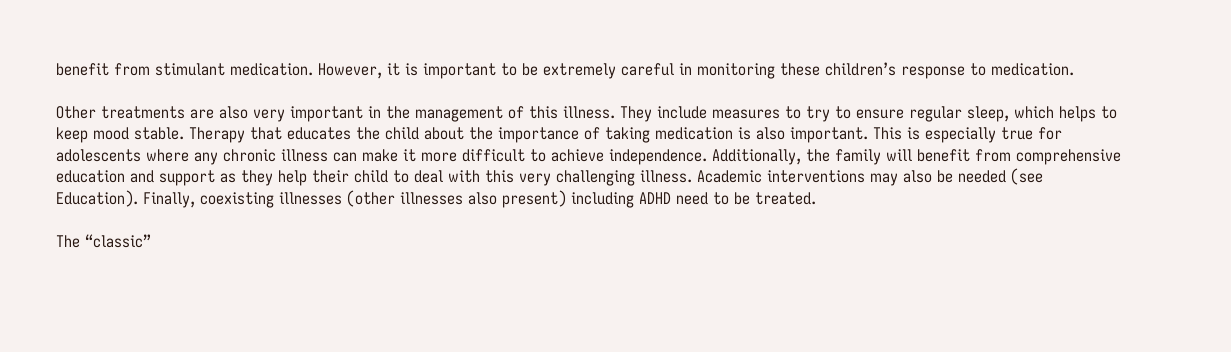benefit from stimulant medication. However, it is important to be extremely careful in monitoring these children’s response to medication.

Other treatments are also very important in the management of this illness. They include measures to try to ensure regular sleep, which helps to keep mood stable. Therapy that educates the child about the importance of taking medication is also important. This is especially true for adolescents where any chronic illness can make it more difficult to achieve independence. Additionally, the family will benefit from comprehensive education and support as they help their child to deal with this very challenging illness. Academic interventions may also be needed (see Education). Finally, coexisting illnesses (other illnesses also present) including ADHD need to be treated.

The “classic”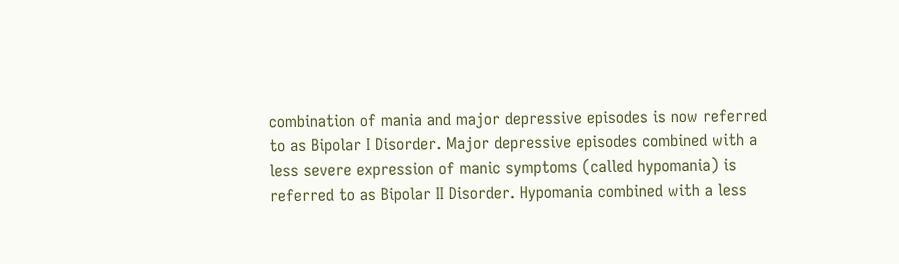combination of mania and major depressive episodes is now referred to as Bipolar I Disorder. Major depressive episodes combined with a less severe expression of manic symptoms (called hypomania) is referred to as Bipolar II Disorder. Hypomania combined with a less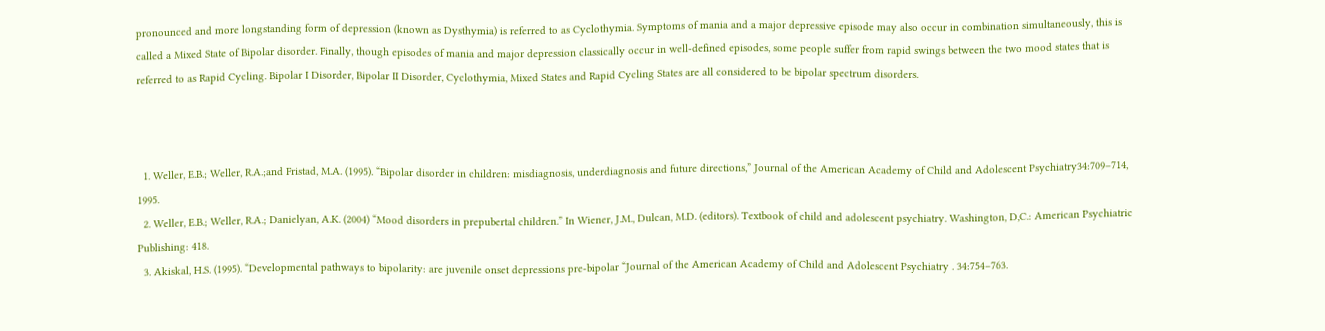pronounced and more longstanding form of depression (known as Dysthymia) is referred to as Cyclothymia. Symptoms of mania and a major depressive episode may also occur in combination simultaneously, this is called a Mixed State of Bipolar disorder. Finally, though episodes of mania and major depression classically occur in well-defined episodes, some people suffer from rapid swings between the two mood states that is referred to as Rapid Cycling. Bipolar I Disorder, Bipolar II Disorder, Cyclothymia, Mixed States and Rapid Cycling States are all considered to be bipolar spectrum disorders.



  1. Weller, E.B.; Weller, R.A.;and Fristad, M.A. (1995). “Bipolar disorder in children: misdiagnosis, underdiagnosis and future directions,” Journal of the American Academy of Child and Adolescent Psychiatry34:709–714, 1995.
  2. Weller, E.B.; Weller, R.A.; Danielyan, A.K. (2004) “Mood disorders in prepubertal children.” In Wiener, J.M., Dulcan, M.D. (editors). Textbook of child and adolescent psychiatry. Washington, D,C.: American Psychiatric Publishing: 418.
  3. Akiskal, H.S. (1995). “Developmental pathways to bipolarity: are juvenile onset depressions pre-bipolar “Journal of the American Academy of Child and Adolescent Psychiatry . 34:754–763.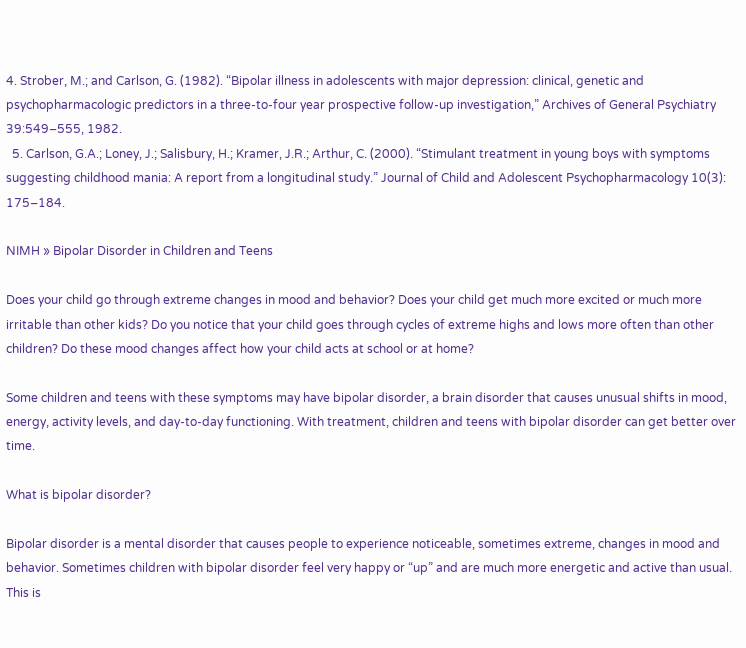4. Strober, M.; and Carlson, G. (1982). “Bipolar illness in adolescents with major depression: clinical, genetic and psychopharmacologic predictors in a three-to-four year prospective follow-up investigation,” Archives of General Psychiatry 39:549–555, 1982.
  5. Carlson, G.A.; Loney, J.; Salisbury, H.; Kramer, J.R.; Arthur, C. (2000). “Stimulant treatment in young boys with symptoms suggesting childhood mania: A report from a longitudinal study.” Journal of Child and Adolescent Psychopharmacology 10(3): 175–184.

NIMH » Bipolar Disorder in Children and Teens

Does your child go through extreme changes in mood and behavior? Does your child get much more excited or much more irritable than other kids? Do you notice that your child goes through cycles of extreme highs and lows more often than other children? Do these mood changes affect how your child acts at school or at home?

Some children and teens with these symptoms may have bipolar disorder, a brain disorder that causes unusual shifts in mood, energy, activity levels, and day-to-day functioning. With treatment, children and teens with bipolar disorder can get better over time.

What is bipolar disorder?

Bipolar disorder is a mental disorder that causes people to experience noticeable, sometimes extreme, changes in mood and behavior. Sometimes children with bipolar disorder feel very happy or “up” and are much more energetic and active than usual. This is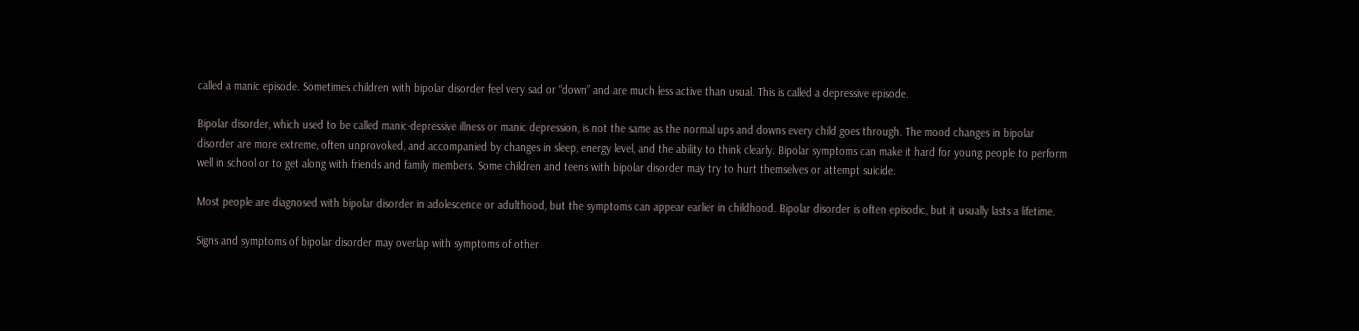called a manic episode. Sometimes children with bipolar disorder feel very sad or “down” and are much less active than usual. This is called a depressive episode.

Bipolar disorder, which used to be called manic-depressive illness or manic depression, is not the same as the normal ups and downs every child goes through. The mood changes in bipolar disorder are more extreme, often unprovoked, and accompanied by changes in sleep, energy level, and the ability to think clearly. Bipolar symptoms can make it hard for young people to perform well in school or to get along with friends and family members. Some children and teens with bipolar disorder may try to hurt themselves or attempt suicide.

Most people are diagnosed with bipolar disorder in adolescence or adulthood, but the symptoms can appear earlier in childhood. Bipolar disorder is often episodic, but it usually lasts a lifetime.

Signs and symptoms of bipolar disorder may overlap with symptoms of other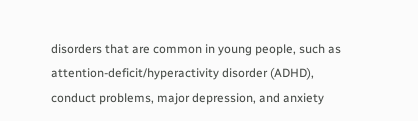disorders that are common in young people, such as attention-deficit/hyperactivity disorder (ADHD), conduct problems, major depression, and anxiety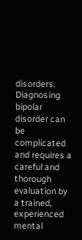disorders. Diagnosing bipolar disorder can be complicated and requires a careful and thorough evaluation by a trained, experienced mental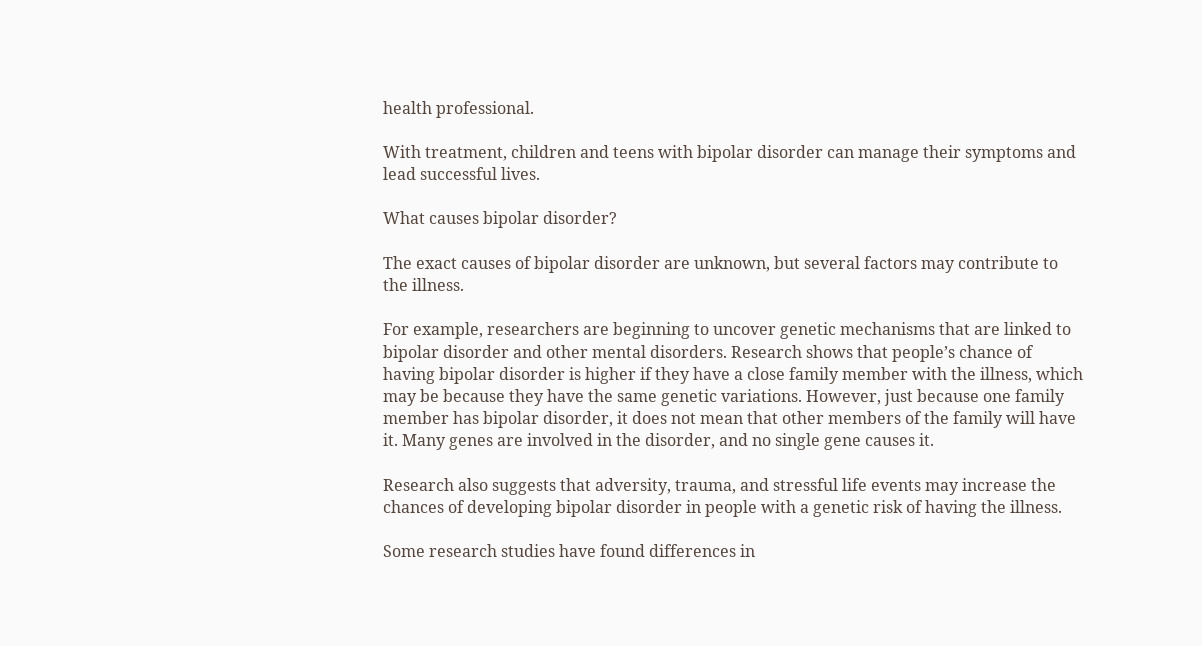health professional.

With treatment, children and teens with bipolar disorder can manage their symptoms and lead successful lives.

What causes bipolar disorder?

The exact causes of bipolar disorder are unknown, but several factors may contribute to the illness.

For example, researchers are beginning to uncover genetic mechanisms that are linked to bipolar disorder and other mental disorders. Research shows that people’s chance of having bipolar disorder is higher if they have a close family member with the illness, which may be because they have the same genetic variations. However, just because one family member has bipolar disorder, it does not mean that other members of the family will have it. Many genes are involved in the disorder, and no single gene causes it.

Research also suggests that adversity, trauma, and stressful life events may increase the chances of developing bipolar disorder in people with a genetic risk of having the illness.

Some research studies have found differences in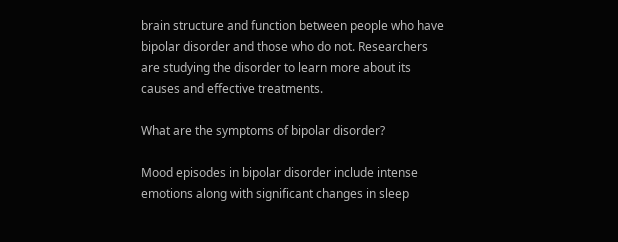brain structure and function between people who have bipolar disorder and those who do not. Researchers are studying the disorder to learn more about its causes and effective treatments.

What are the symptoms of bipolar disorder?

Mood episodes in bipolar disorder include intense emotions along with significant changes in sleep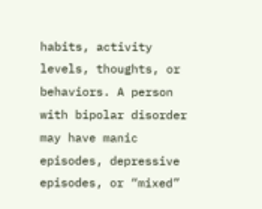habits, activity levels, thoughts, or behaviors. A person with bipolar disorder may have manic episodes, depressive episodes, or “mixed”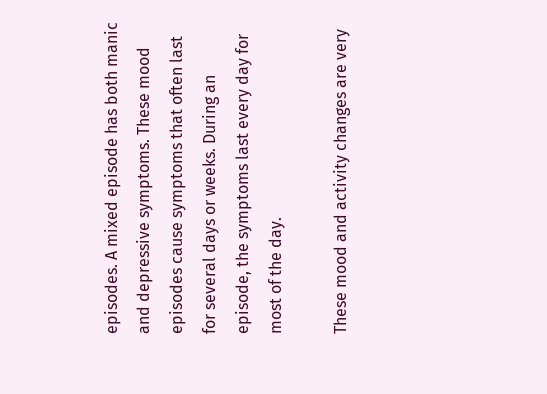episodes. A mixed episode has both manic and depressive symptoms. These mood episodes cause symptoms that often last for several days or weeks. During an episode, the symptoms last every day for most of the day.

These mood and activity changes are very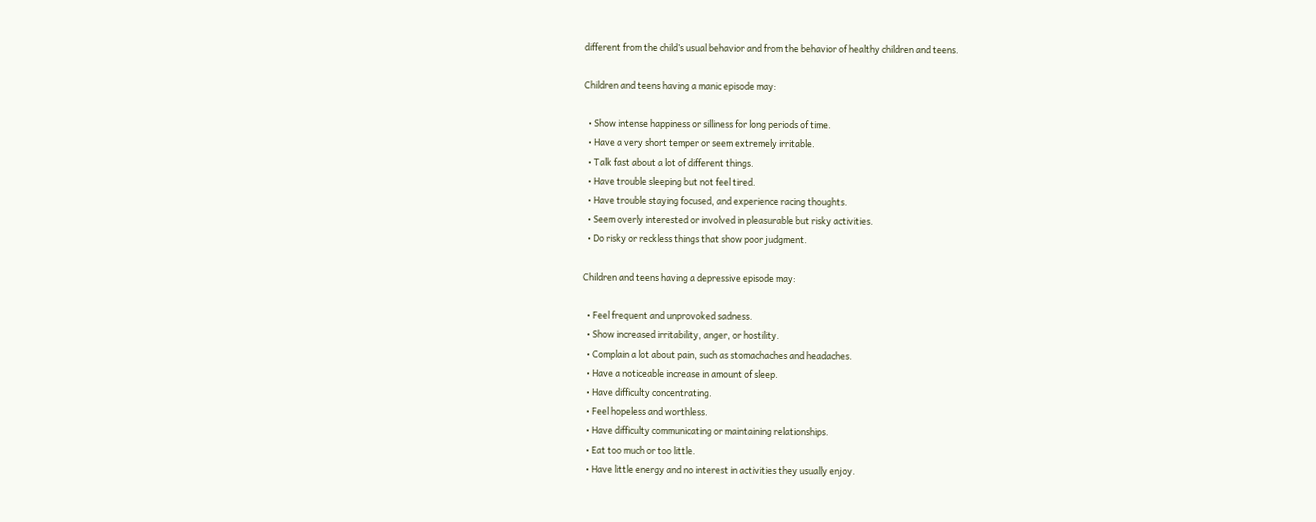different from the child’s usual behavior and from the behavior of healthy children and teens.

Children and teens having a manic episode may:

  • Show intense happiness or silliness for long periods of time.
  • Have a very short temper or seem extremely irritable.
  • Talk fast about a lot of different things.
  • Have trouble sleeping but not feel tired.
  • Have trouble staying focused, and experience racing thoughts.
  • Seem overly interested or involved in pleasurable but risky activities.
  • Do risky or reckless things that show poor judgment.

Children and teens having a depressive episode may:

  • Feel frequent and unprovoked sadness.
  • Show increased irritability, anger, or hostility.
  • Complain a lot about pain, such as stomachaches and headaches.
  • Have a noticeable increase in amount of sleep.
  • Have difficulty concentrating.
  • Feel hopeless and worthless.
  • Have difficulty communicating or maintaining relationships.
  • Eat too much or too little.
  • Have little energy and no interest in activities they usually enjoy.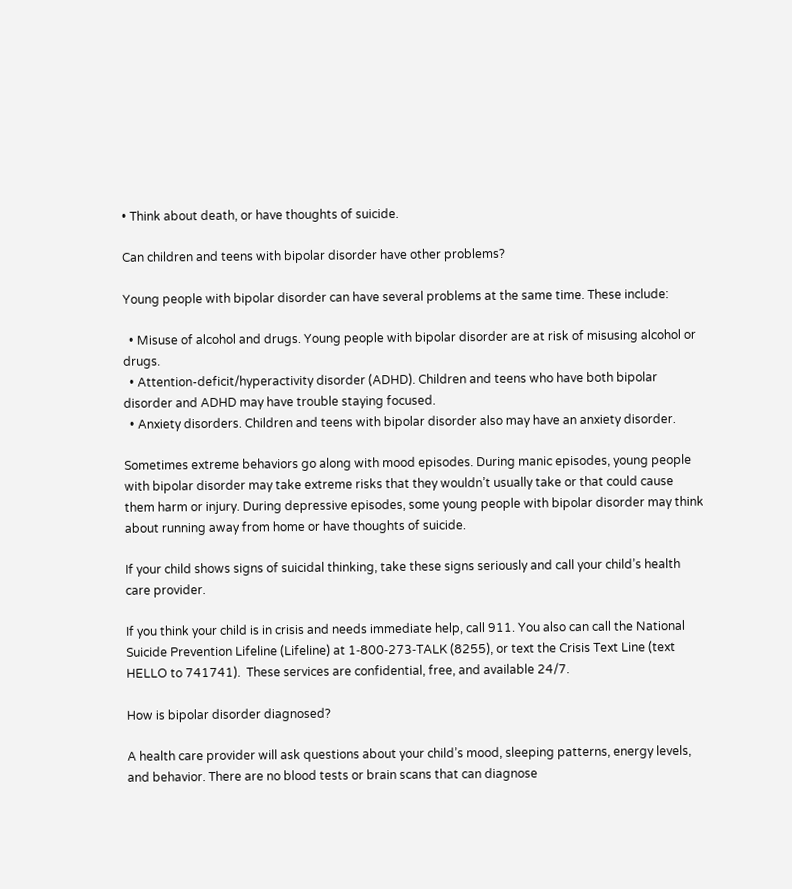• Think about death, or have thoughts of suicide.

Can children and teens with bipolar disorder have other problems?

Young people with bipolar disorder can have several problems at the same time. These include:

  • Misuse of alcohol and drugs. Young people with bipolar disorder are at risk of misusing alcohol or drugs.
  • Attention-deficit/hyperactivity disorder (ADHD). Children and teens who have both bipolar disorder and ADHD may have trouble staying focused.
  • Anxiety disorders. Children and teens with bipolar disorder also may have an anxiety disorder.

Sometimes extreme behaviors go along with mood episodes. During manic episodes, young people with bipolar disorder may take extreme risks that they wouldn’t usually take or that could cause them harm or injury. During depressive episodes, some young people with bipolar disorder may think about running away from home or have thoughts of suicide.

If your child shows signs of suicidal thinking, take these signs seriously and call your child’s health care provider.

If you think your child is in crisis and needs immediate help, call 911. You also can call the National Suicide Prevention Lifeline (Lifeline) at 1‑800‑273‑TALK (8255), or text the Crisis Text Line (text HELLO to 741741).  These services are confidential, free, and available 24/7.

How is bipolar disorder diagnosed?

A health care provider will ask questions about your child’s mood, sleeping patterns, energy levels, and behavior. There are no blood tests or brain scans that can diagnose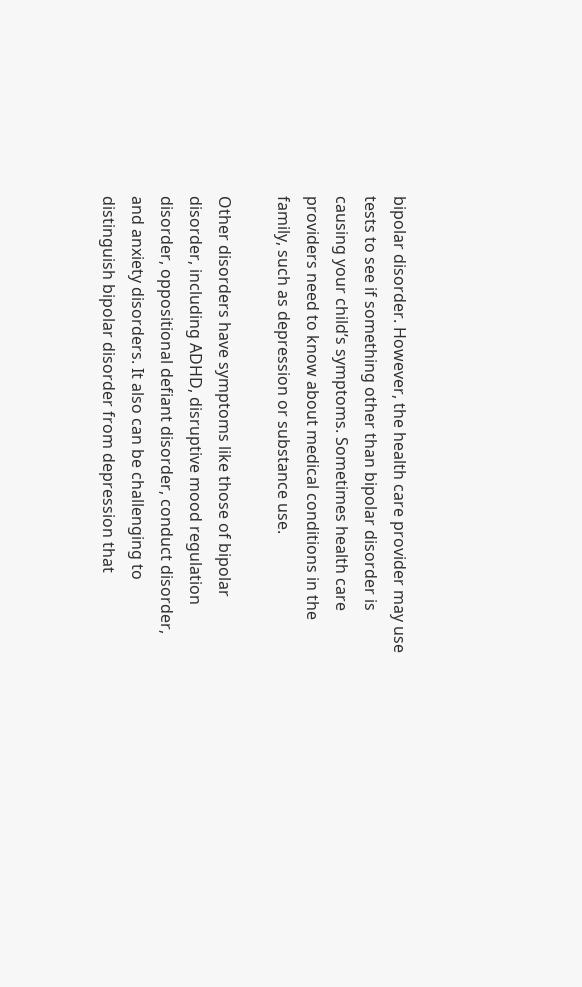bipolar disorder. However, the health care provider may use tests to see if something other than bipolar disorder is causing your child’s symptoms. Sometimes health care providers need to know about medical conditions in the family, such as depression or substance use.

Other disorders have symptoms like those of bipolar disorder, including ADHD, disruptive mood regulation disorder, oppositional defiant disorder, conduct disorder, and anxiety disorders. It also can be challenging to distinguish bipolar disorder from depression that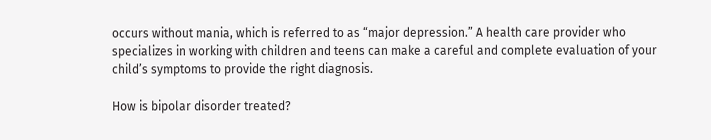occurs without mania, which is referred to as “major depression.” A health care provider who specializes in working with children and teens can make a careful and complete evaluation of your child’s symptoms to provide the right diagnosis.

How is bipolar disorder treated?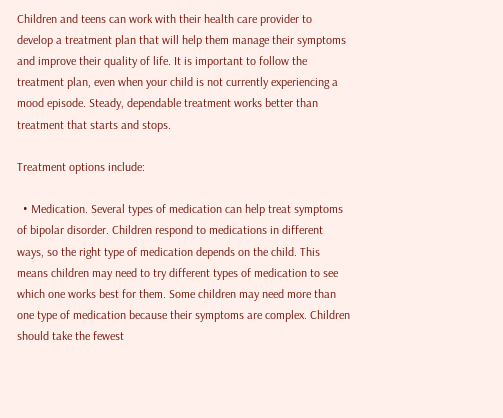Children and teens can work with their health care provider to develop a treatment plan that will help them manage their symptoms and improve their quality of life. It is important to follow the treatment plan, even when your child is not currently experiencing a mood episode. Steady, dependable treatment works better than treatment that starts and stops.

Treatment options include:

  • Medication. Several types of medication can help treat symptoms of bipolar disorder. Children respond to medications in different ways, so the right type of medication depends on the child. This means children may need to try different types of medication to see which one works best for them. Some children may need more than one type of medication because their symptoms are complex. Children should take the fewest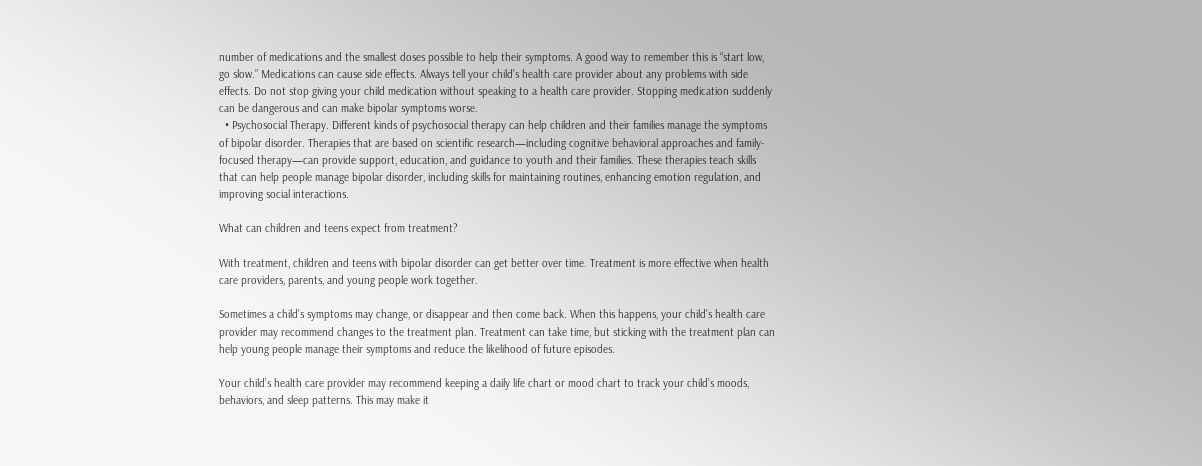number of medications and the smallest doses possible to help their symptoms. A good way to remember this is “start low, go slow.” Medications can cause side effects. Always tell your child’s health care provider about any problems with side effects. Do not stop giving your child medication without speaking to a health care provider. Stopping medication suddenly can be dangerous and can make bipolar symptoms worse.
  • Psychosocial Therapy. Different kinds of psychosocial therapy can help children and their families manage the symptoms of bipolar disorder. Therapies that are based on scientific research—including cognitive behavioral approaches and family-focused therapy—can provide support, education, and guidance to youth and their families. These therapies teach skills that can help people manage bipolar disorder, including skills for maintaining routines, enhancing emotion regulation, and improving social interactions.

What can children and teens expect from treatment?

With treatment, children and teens with bipolar disorder can get better over time. Treatment is more effective when health care providers, parents, and young people work together.

Sometimes a child’s symptoms may change, or disappear and then come back. When this happens, your child’s health care provider may recommend changes to the treatment plan. Treatment can take time, but sticking with the treatment plan can help young people manage their symptoms and reduce the likelihood of future episodes.

Your child’s health care provider may recommend keeping a daily life chart or mood chart to track your child’s moods, behaviors, and sleep patterns. This may make it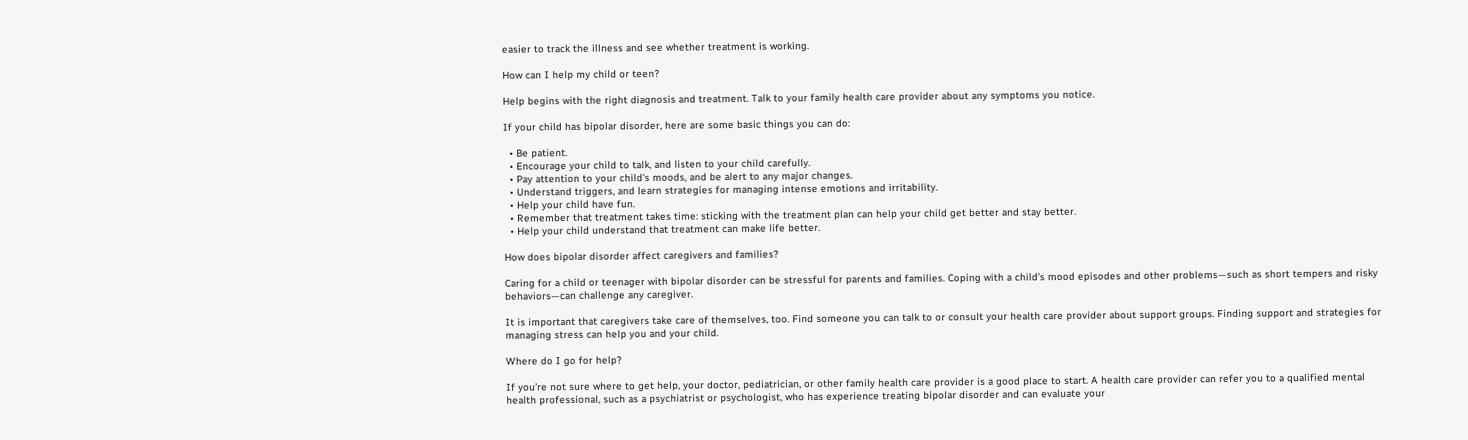easier to track the illness and see whether treatment is working.

How can I help my child or teen?

Help begins with the right diagnosis and treatment. Talk to your family health care provider about any symptoms you notice.

If your child has bipolar disorder, here are some basic things you can do:

  • Be patient.
  • Encourage your child to talk, and listen to your child carefully.
  • Pay attention to your child’s moods, and be alert to any major changes.
  • Understand triggers, and learn strategies for managing intense emotions and irritability.
  • Help your child have fun.
  • Remember that treatment takes time: sticking with the treatment plan can help your child get better and stay better.
  • Help your child understand that treatment can make life better.

How does bipolar disorder affect caregivers and families?

Caring for a child or teenager with bipolar disorder can be stressful for parents and families. Coping with a child’s mood episodes and other problems—such as short tempers and risky behaviors—can challenge any caregiver.

It is important that caregivers take care of themselves, too. Find someone you can talk to or consult your health care provider about support groups. Finding support and strategies for managing stress can help you and your child.

Where do I go for help?

If you’re not sure where to get help, your doctor, pediatrician, or other family health care provider is a good place to start. A health care provider can refer you to a qualified mental health professional, such as a psychiatrist or psychologist, who has experience treating bipolar disorder and can evaluate your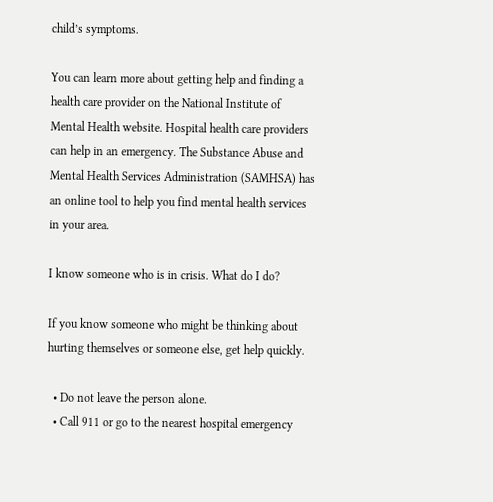child’s symptoms.

You can learn more about getting help and finding a health care provider on the National Institute of Mental Health website. Hospital health care providers can help in an emergency. The Substance Abuse and Mental Health Services Administration (SAMHSA) has an online tool to help you find mental health services in your area.

I know someone who is in crisis. What do I do?

If you know someone who might be thinking about hurting themselves or someone else, get help quickly.

  • Do not leave the person alone.
  • Call 911 or go to the nearest hospital emergency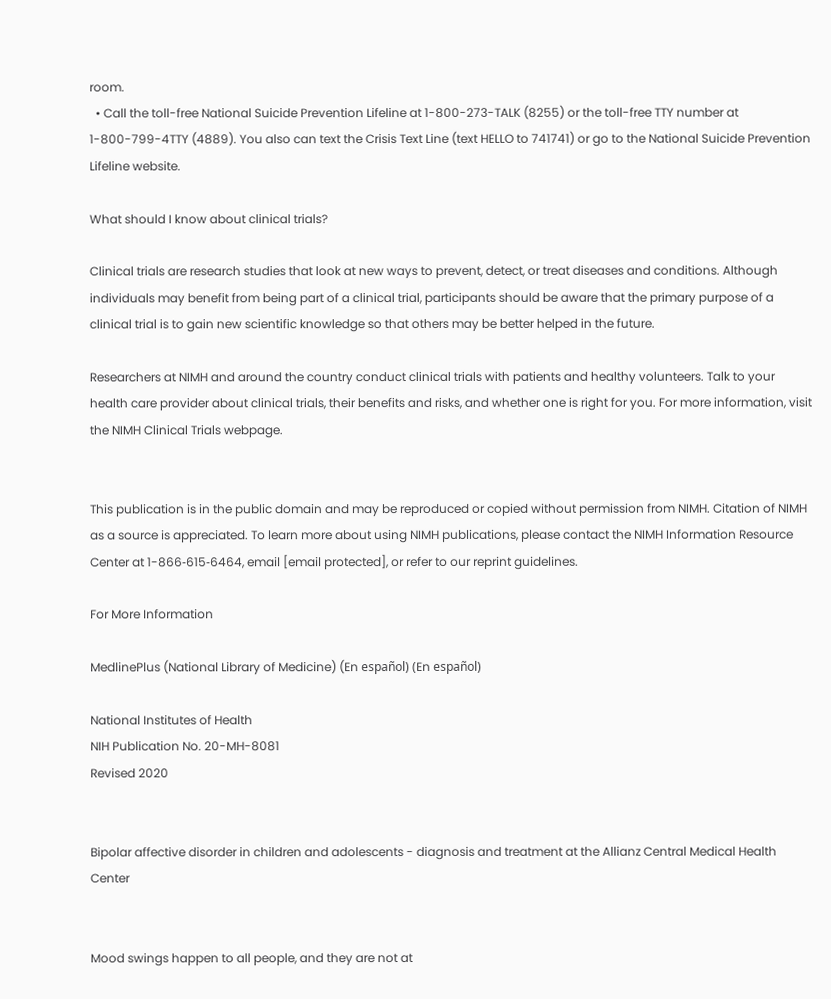room.
  • Call the toll-free National Suicide Prevention Lifeline at 1-800-273-TALK (8255) or the toll-free TTY number at 1-800-799-4TTY (4889). You also can text the Crisis Text Line (text HELLO to 741741) or go to the National Suicide Prevention Lifeline website.

What should I know about clinical trials?

Clinical trials are research studies that look at new ways to prevent, detect, or treat diseases and conditions. Although individuals may benefit from being part of a clinical trial, participants should be aware that the primary purpose of a clinical trial is to gain new scientific knowledge so that others may be better helped in the future.

Researchers at NIMH and around the country conduct clinical trials with patients and healthy volunteers. Talk to your health care provider about clinical trials, their benefits and risks, and whether one is right for you. For more information, visit the NIMH Clinical Trials webpage.


This publication is in the public domain and may be reproduced or copied without permission from NIMH. Citation of NIMH as a source is appreciated. To learn more about using NIMH publications, please contact the NIMH Information Resource Center at 1-866‑615‑6464, email [email protected], or refer to our reprint guidelines.

For More Information

MedlinePlus (National Library of Medicine) (En español) (En español)

National Institutes of Health
NIH Publication No. 20-MH-8081
Revised 2020


Bipolar affective disorder in children and adolescents - diagnosis and treatment at the Allianz Central Medical Health Center


Mood swings happen to all people, and they are not at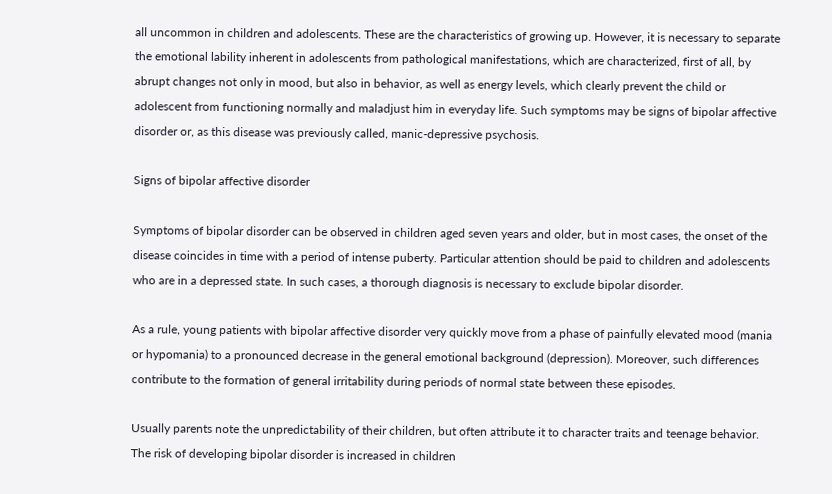all uncommon in children and adolescents. These are the characteristics of growing up. However, it is necessary to separate the emotional lability inherent in adolescents from pathological manifestations, which are characterized, first of all, by abrupt changes not only in mood, but also in behavior, as well as energy levels, which clearly prevent the child or adolescent from functioning normally and maladjust him in everyday life. Such symptoms may be signs of bipolar affective disorder or, as this disease was previously called, manic-depressive psychosis.

Signs of bipolar affective disorder

Symptoms of bipolar disorder can be observed in children aged seven years and older, but in most cases, the onset of the disease coincides in time with a period of intense puberty. Particular attention should be paid to children and adolescents who are in a depressed state. In such cases, a thorough diagnosis is necessary to exclude bipolar disorder.

As a rule, young patients with bipolar affective disorder very quickly move from a phase of painfully elevated mood (mania or hypomania) to a pronounced decrease in the general emotional background (depression). Moreover, such differences contribute to the formation of general irritability during periods of normal state between these episodes.

Usually parents note the unpredictability of their children, but often attribute it to character traits and teenage behavior. The risk of developing bipolar disorder is increased in children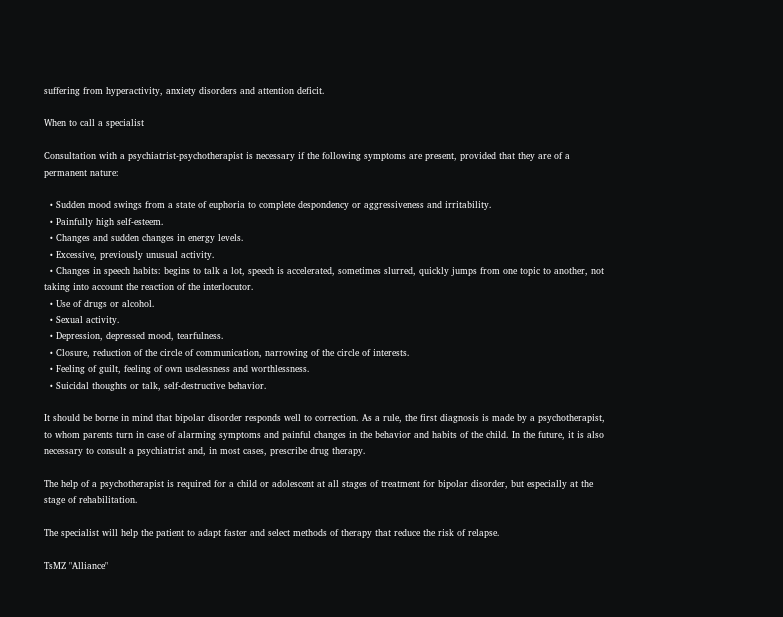suffering from hyperactivity, anxiety disorders and attention deficit.

When to call a specialist

Consultation with a psychiatrist-psychotherapist is necessary if the following symptoms are present, provided that they are of a permanent nature:

  • Sudden mood swings from a state of euphoria to complete despondency or aggressiveness and irritability.
  • Painfully high self-esteem.
  • Changes and sudden changes in energy levels.
  • Excessive, previously unusual activity.
  • Changes in speech habits: begins to talk a lot, speech is accelerated, sometimes slurred, quickly jumps from one topic to another, not taking into account the reaction of the interlocutor.
  • Use of drugs or alcohol.
  • Sexual activity.
  • Depression, depressed mood, tearfulness.
  • Closure, reduction of the circle of communication, narrowing of the circle of interests.
  • Feeling of guilt, feeling of own uselessness and worthlessness.
  • Suicidal thoughts or talk, self-destructive behavior.

It should be borne in mind that bipolar disorder responds well to correction. As a rule, the first diagnosis is made by a psychotherapist, to whom parents turn in case of alarming symptoms and painful changes in the behavior and habits of the child. In the future, it is also necessary to consult a psychiatrist and, in most cases, prescribe drug therapy.

The help of a psychotherapist is required for a child or adolescent at all stages of treatment for bipolar disorder, but especially at the stage of rehabilitation.

The specialist will help the patient to adapt faster and select methods of therapy that reduce the risk of relapse.

TsMZ "Alliance"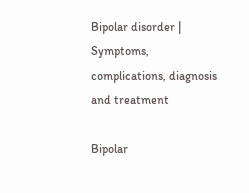Bipolar disorder | Symptoms, complications, diagnosis and treatment

Bipolar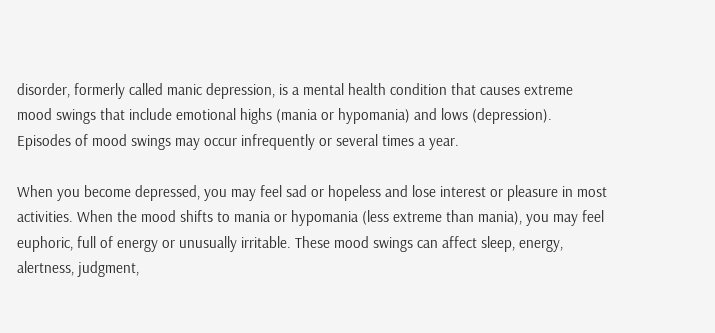disorder, formerly called manic depression, is a mental health condition that causes extreme mood swings that include emotional highs (mania or hypomania) and lows (depression). Episodes of mood swings may occur infrequently or several times a year.

When you become depressed, you may feel sad or hopeless and lose interest or pleasure in most activities. When the mood shifts to mania or hypomania (less extreme than mania), you may feel euphoric, full of energy or unusually irritable. These mood swings can affect sleep, energy, alertness, judgment,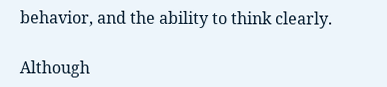behavior, and the ability to think clearly.

Although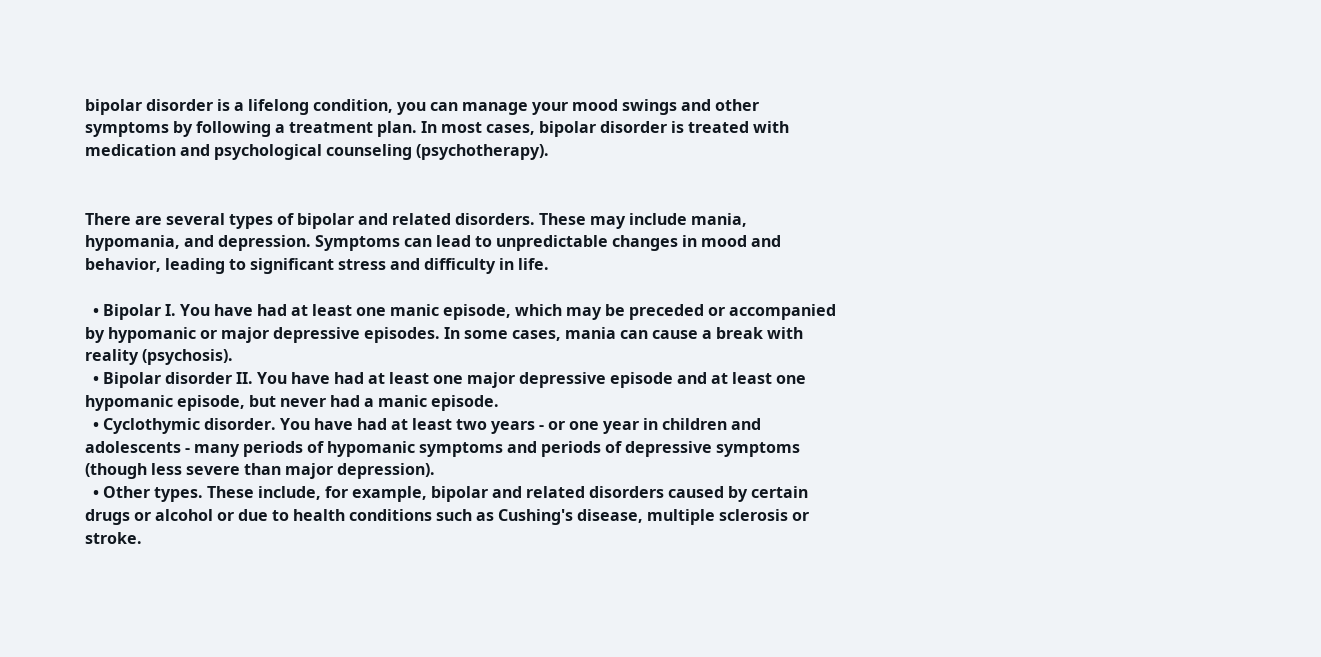bipolar disorder is a lifelong condition, you can manage your mood swings and other symptoms by following a treatment plan. In most cases, bipolar disorder is treated with medication and psychological counseling (psychotherapy).


There are several types of bipolar and related disorders. These may include mania, hypomania, and depression. Symptoms can lead to unpredictable changes in mood and behavior, leading to significant stress and difficulty in life.

  • Bipolar I. You have had at least one manic episode, which may be preceded or accompanied by hypomanic or major depressive episodes. In some cases, mania can cause a break with reality (psychosis).
  • Bipolar disorder II. You have had at least one major depressive episode and at least one hypomanic episode, but never had a manic episode.
  • Cyclothymic disorder. You have had at least two years - or one year in children and adolescents - many periods of hypomanic symptoms and periods of depressive symptoms (though less severe than major depression).
  • Other types. These include, for example, bipolar and related disorders caused by certain drugs or alcohol or due to health conditions such as Cushing's disease, multiple sclerosis or stroke.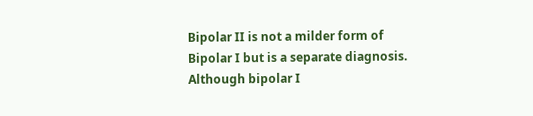Bipolar II is not a milder form of Bipolar I but is a separate diagnosis. Although bipolar I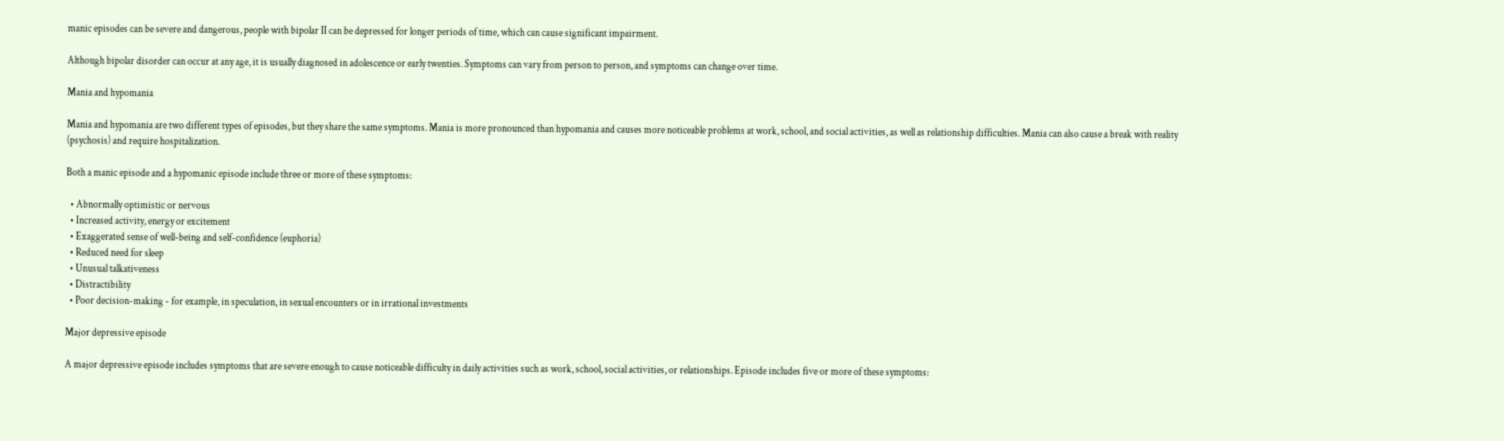manic episodes can be severe and dangerous, people with bipolar II can be depressed for longer periods of time, which can cause significant impairment.

Although bipolar disorder can occur at any age, it is usually diagnosed in adolescence or early twenties. Symptoms can vary from person to person, and symptoms can change over time.

Mania and hypomania

Mania and hypomania are two different types of episodes, but they share the same symptoms. Mania is more pronounced than hypomania and causes more noticeable problems at work, school, and social activities, as well as relationship difficulties. Mania can also cause a break with reality (psychosis) and require hospitalization.

Both a manic episode and a hypomanic episode include three or more of these symptoms:

  • Abnormally optimistic or nervous
  • Increased activity, energy or excitement
  • Exaggerated sense of well-being and self-confidence (euphoria)
  • Reduced need for sleep
  • Unusual talkativeness
  • Distractibility
  • Poor decision-making - for example, in speculation, in sexual encounters or in irrational investments

Major depressive episode

A major depressive episode includes symptoms that are severe enough to cause noticeable difficulty in daily activities such as work, school, social activities, or relationships. Episode includes five or more of these symptoms: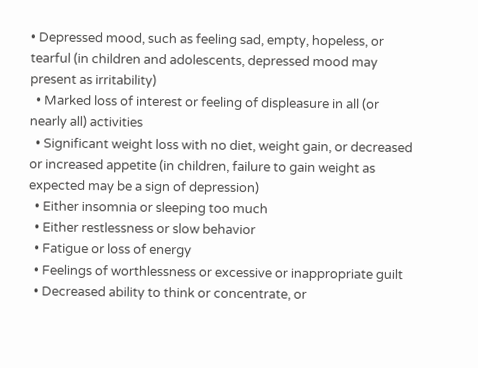• Depressed mood, such as feeling sad, empty, hopeless, or tearful (in children and adolescents, depressed mood may present as irritability)
  • Marked loss of interest or feeling of displeasure in all (or nearly all) activities
  • Significant weight loss with no diet, weight gain, or decreased or increased appetite (in children, failure to gain weight as expected may be a sign of depression)
  • Either insomnia or sleeping too much
  • Either restlessness or slow behavior
  • Fatigue or loss of energy
  • Feelings of worthlessness or excessive or inappropriate guilt
  • Decreased ability to think or concentrate, or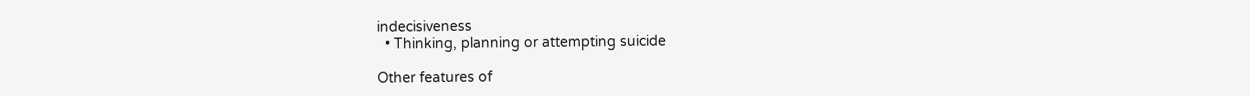indecisiveness
  • Thinking, planning or attempting suicide

Other features of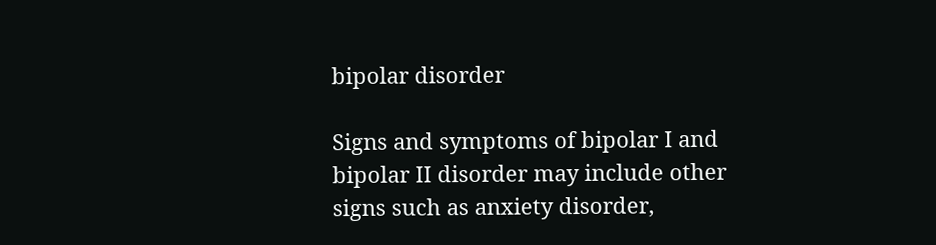bipolar disorder

Signs and symptoms of bipolar I and bipolar II disorder may include other signs such as anxiety disorder,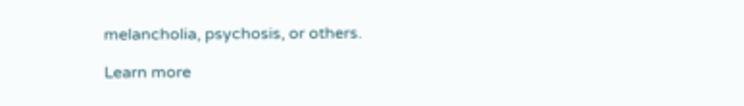melancholia, psychosis, or others.

Learn more